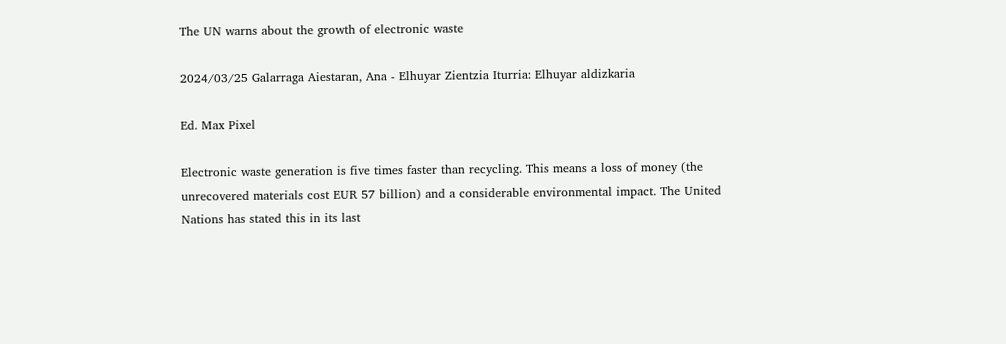The UN warns about the growth of electronic waste

2024/03/25 Galarraga Aiestaran, Ana - Elhuyar Zientzia Iturria: Elhuyar aldizkaria

Ed. Max Pixel

Electronic waste generation is five times faster than recycling. This means a loss of money (the unrecovered materials cost EUR 57 billion) and a considerable environmental impact. The United Nations has stated this in its last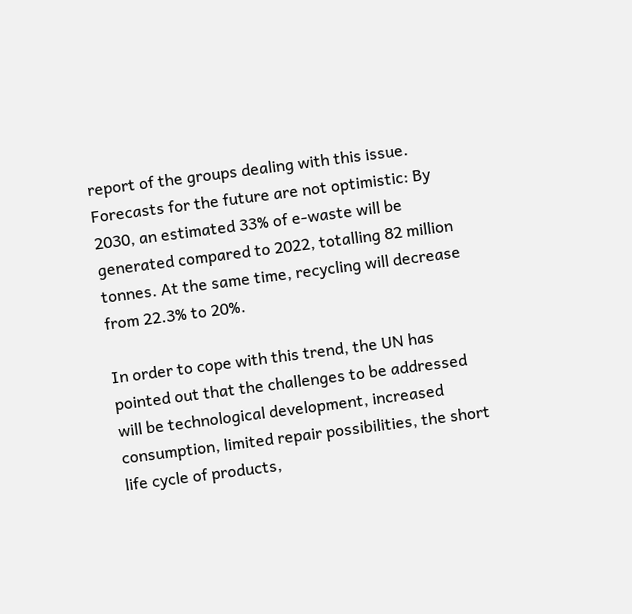report of the groups dealing with this issue. Forecasts for the future are not optimistic: By 2030, an estimated 33% of e-waste will be generated compared to 2022, totalling 82 million tonnes. At the same time, recycling will decrease from 22.3% to 20%.

In order to cope with this trend, the UN has pointed out that the challenges to be addressed will be technological development, increased consumption, limited repair possibilities, the short life cycle of products,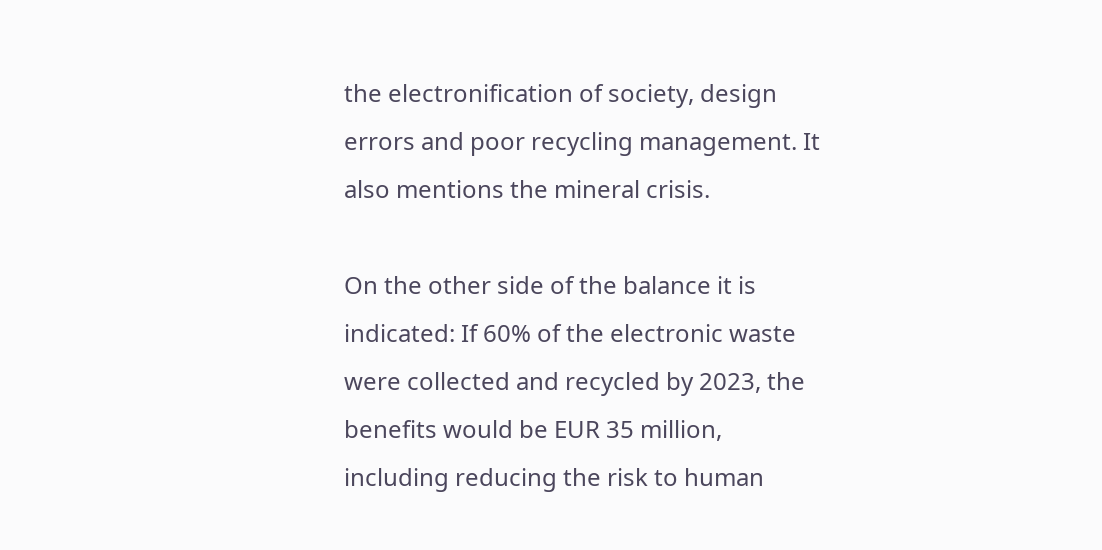the electronification of society, design errors and poor recycling management. It also mentions the mineral crisis.

On the other side of the balance it is indicated: If 60% of the electronic waste were collected and recycled by 2023, the benefits would be EUR 35 million, including reducing the risk to human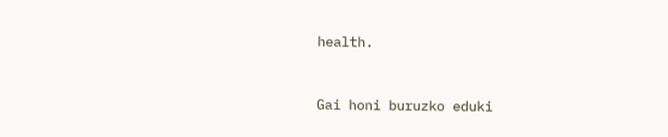health.


Gai honi buruzko eduki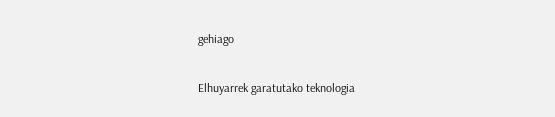gehiago

Elhuyarrek garatutako teknologia